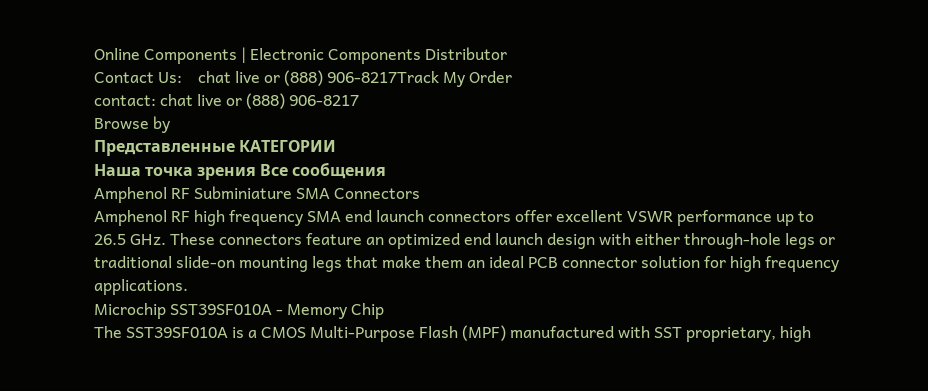Online Components | Electronic Components Distributor
Contact Us:    chat live or (888) 906-8217Track My Order
contact: chat live or (888) 906-8217
Browse by
Представленные КАТЕГОРИИ
Наша точка зрения Все сообщения
Amphenol RF Subminiature SMA Connectors
Amphenol RF high frequency SMA end launch connectors offer excellent VSWR performance up to 26.5 GHz. These connectors feature an optimized end launch design with either through-hole legs or traditional slide-on mounting legs that make them an ideal PCB connector solution for high frequency applications.
Microchip SST39SF010A - Memory Chip
The SST39SF010A is a CMOS Multi-Purpose Flash (MPF) manufactured with SST proprietary, high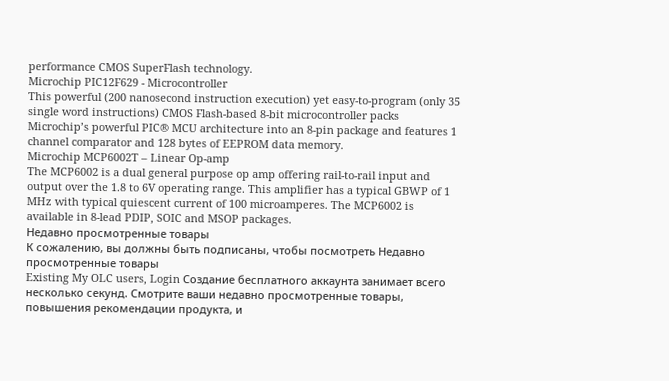performance CMOS SuperFlash technology.
Microchip PIC12F629 - Microcontroller
This powerful (200 nanosecond instruction execution) yet easy-to-program (only 35 single word instructions) CMOS Flash-based 8-bit microcontroller packs Microchip’s powerful PIC® MCU architecture into an 8-pin package and features 1 channel comparator and 128 bytes of EEPROM data memory.
Microchip MCP6002T – Linear Op-amp
The MCP6002 is a dual general purpose op amp offering rail-to-rail input and output over the 1.8 to 6V operating range. This amplifier has a typical GBWP of 1 MHz with typical quiescent current of 100 microamperes. The MCP6002 is available in 8-lead PDIP, SOIC and MSOP packages.
Недавно просмотренные товары
К сожалению, вы должны быть подписаны, чтобы посмотреть Недавно просмотренные товары
Existing My OLC users, Login Создание бесплатного аккаунта занимает всего несколько секунд. Смотрите ваши недавно просмотренные товары, повышения рекомендации продукта, и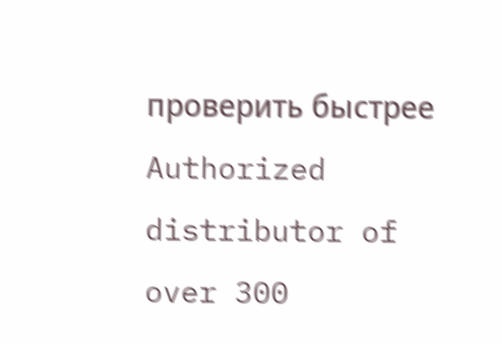проверить быстрее
Authorized distributor of over 300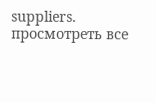suppliers. просмотреть все